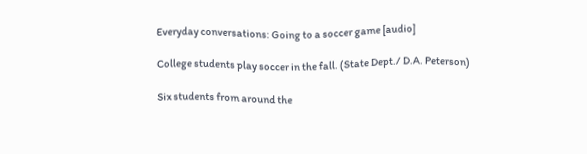Everyday conversations: Going to a soccer game [audio]

College students play soccer in the fall. (State Dept./ D.A. Peterson)

Six students from around the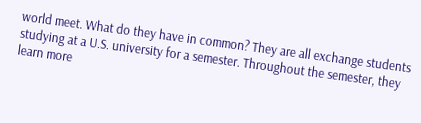world meet. What do they have in common? They are all exchange students studying at a U.S. university for a semester. Throughout the semester, they learn more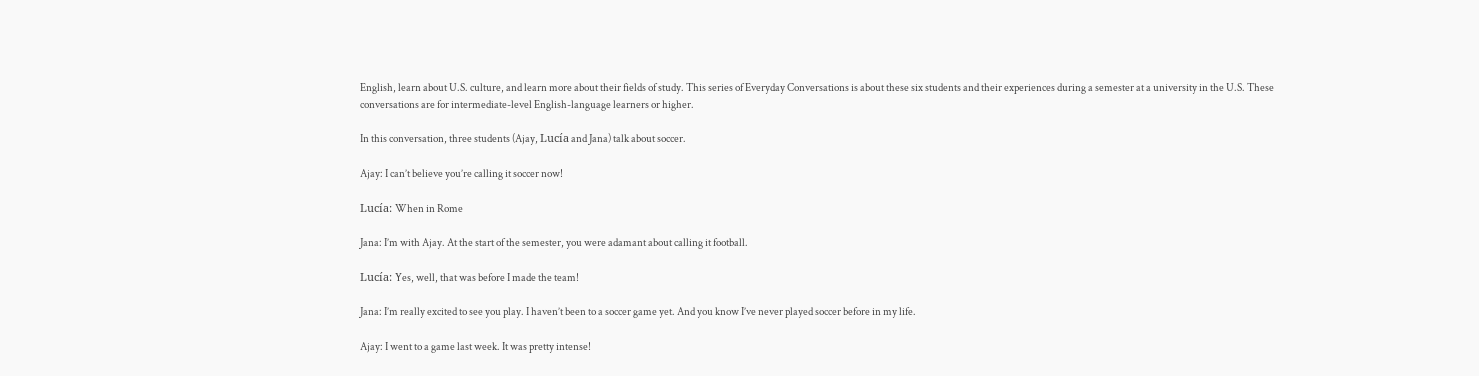English, learn about U.S. culture, and learn more about their fields of study. This series of Everyday Conversations is about these six students and their experiences during a semester at a university in the U.S. These conversations are for intermediate-level English-language learners or higher.

In this conversation, three students (Ajay, Lucía and Jana) talk about soccer.

Ajay: I can’t believe you’re calling it soccer now!

Lucía: When in Rome

Jana: I’m with Ajay. At the start of the semester, you were adamant about calling it football.

Lucía: Yes, well, that was before I made the team!

Jana: I’m really excited to see you play. I haven’t been to a soccer game yet. And you know I’ve never played soccer before in my life.

Ajay: I went to a game last week. It was pretty intense!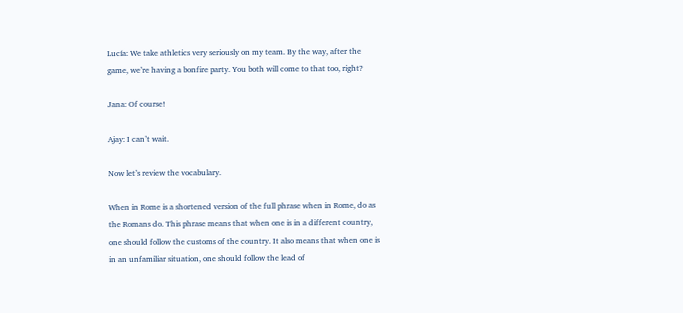Lucía: We take athletics very seriously on my team. By the way, after the game, we’re having a bonfire party. You both will come to that too, right?

Jana: Of course!

Ajay: I can’t wait.

Now let’s review the vocabulary.

When in Rome is a shortened version of the full phrase when in Rome, do as the Romans do. This phrase means that when one is in a different country, one should follow the customs of the country. It also means that when one is in an unfamiliar situation, one should follow the lead of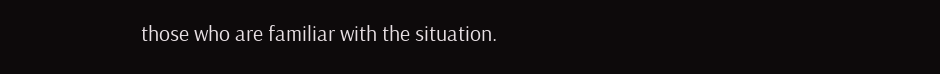those who are familiar with the situation.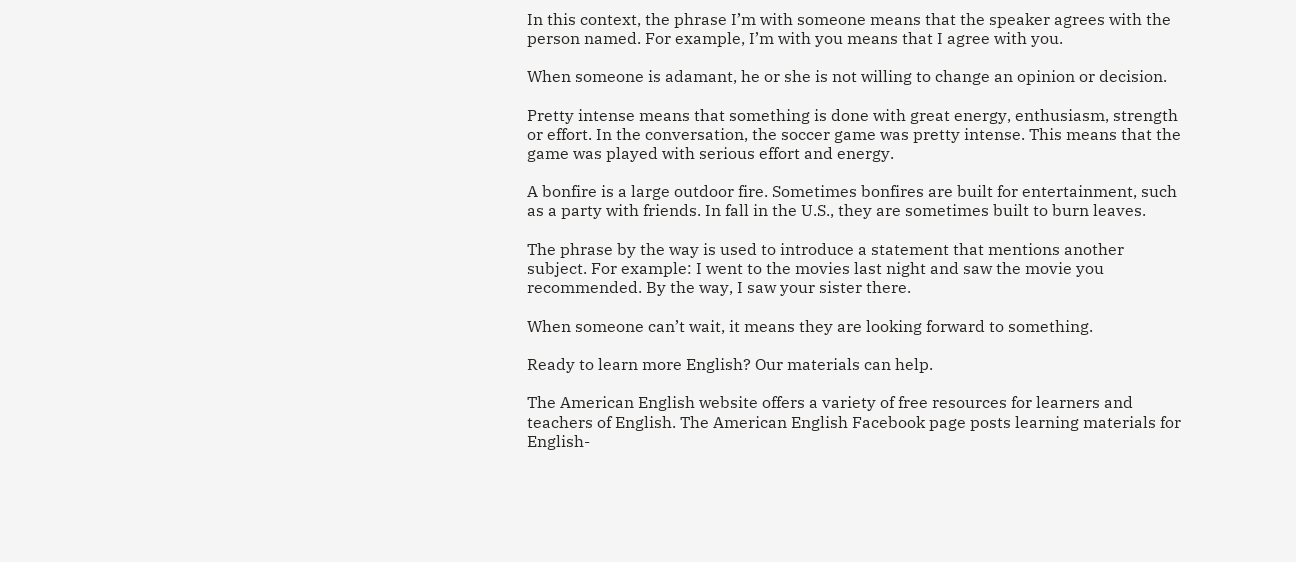In this context, the phrase I’m with someone means that the speaker agrees with the person named. For example, I’m with you means that I agree with you.

When someone is adamant, he or she is not willing to change an opinion or decision.

Pretty intense means that something is done with great energy, enthusiasm, strength or effort. In the conversation, the soccer game was pretty intense. This means that the game was played with serious effort and energy.

A bonfire is a large outdoor fire. Sometimes bonfires are built for entertainment, such as a party with friends. In fall in the U.S., they are sometimes built to burn leaves.

The phrase by the way is used to introduce a statement that mentions another subject. For example: I went to the movies last night and saw the movie you recommended. By the way, I saw your sister there.

When someone can’t wait, it means they are looking forward to something.

Ready to learn more English? Our materials can help.

The American English website offers a variety of free resources for learners and teachers of English. The American English Facebook page posts learning materials for English-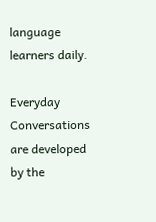language learners daily.

Everyday Conversations are developed by the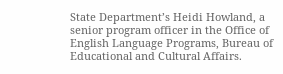State Department’s Heidi Howland, a senior program officer in the Office of English Language Programs, Bureau of Educational and Cultural Affairs.